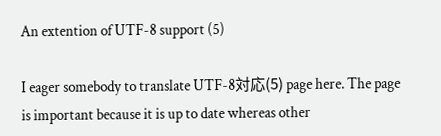An extention of UTF-8 support (5)

I eager somebody to translate UTF-8対応(5) page here. The page is important because it is up to date whereas other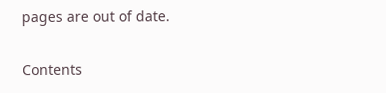pages are out of date.

Contents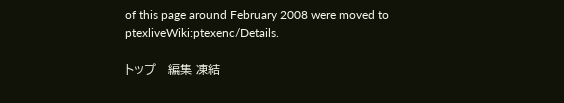of this page around February 2008 were moved to ptexliveWiki:ptexenc/Details.

トップ   編集 凍結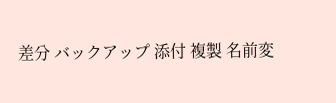差分 バックアップ 添付 複製 名前変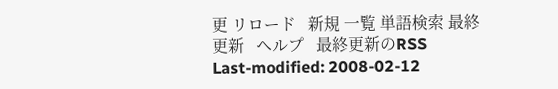更 リロード   新規 一覧 単語検索 最終更新   ヘルプ   最終更新のRSS
Last-modified: 2008-02-12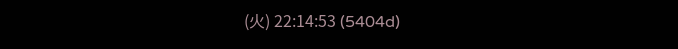(火) 22:14:53 (5404d)